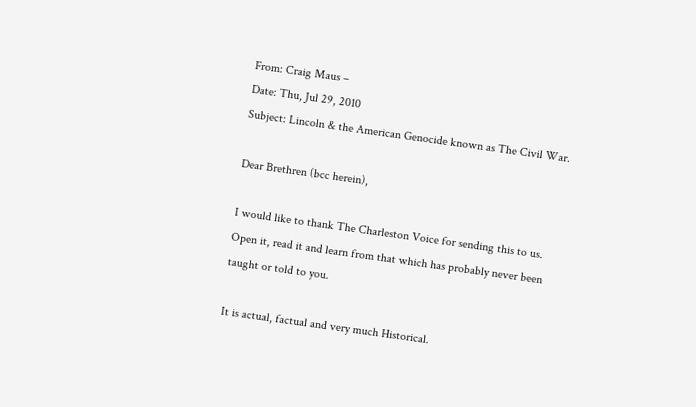From: Craig Maus –
Date: Thu, Jul 29, 2010
Subject: Lincoln & the American Genocide known as The Civil War.

Dear Brethren (bcc herein),

I would like to thank The Charleston Voice for sending this to us.  Open it, read it and learn from that which has probably never been taught or told to you.

It is actual, factual and very much Historical.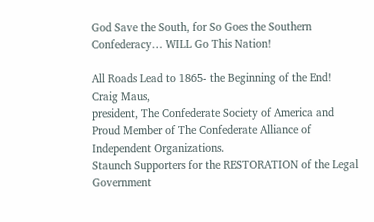God Save the South, for So Goes the Southern Confederacy… WILL Go This Nation!

All Roads Lead to 1865- the Beginning of the End!
Craig Maus,
president, The Confederate Society of America and Proud Member of The Confederate Alliance of Independent Organizations.
Staunch Supporters for the RESTORATION of the Legal Government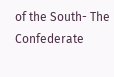of the South- The Confederate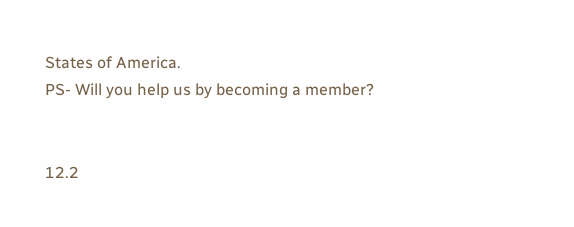States of America.
PS- Will you help us by becoming a member?


12.2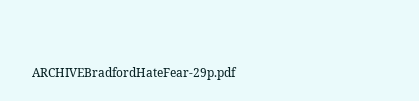ARCHIVEBradfordHateFear-29p.pdf